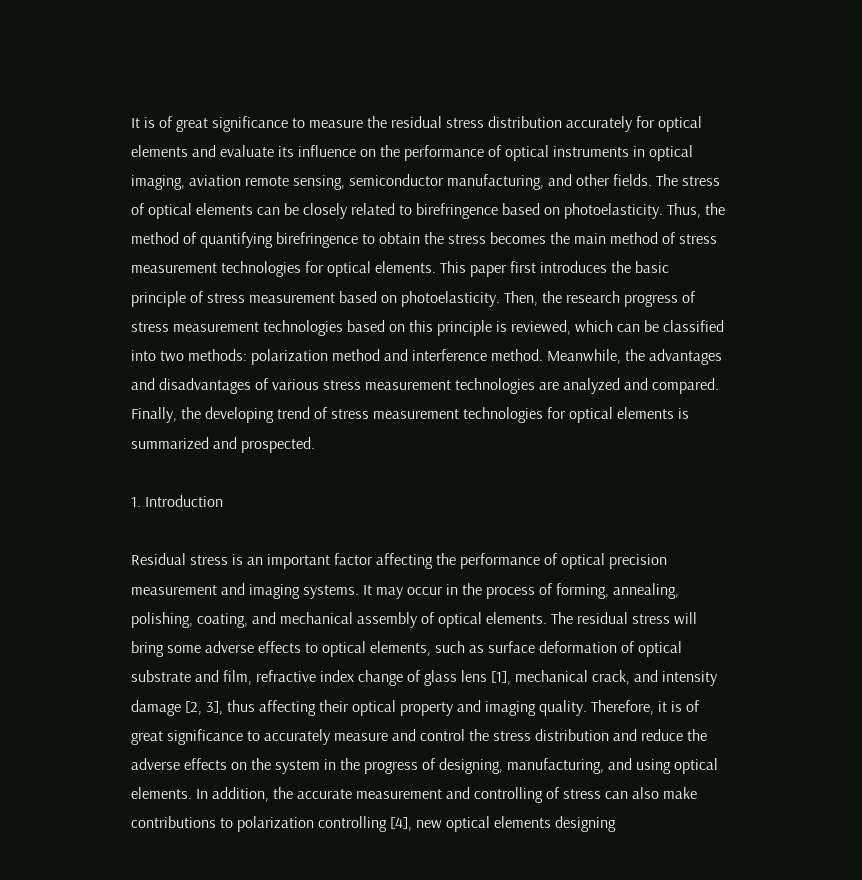It is of great significance to measure the residual stress distribution accurately for optical elements and evaluate its influence on the performance of optical instruments in optical imaging, aviation remote sensing, semiconductor manufacturing, and other fields. The stress of optical elements can be closely related to birefringence based on photoelasticity. Thus, the method of quantifying birefringence to obtain the stress becomes the main method of stress measurement technologies for optical elements. This paper first introduces the basic principle of stress measurement based on photoelasticity. Then, the research progress of stress measurement technologies based on this principle is reviewed, which can be classified into two methods: polarization method and interference method. Meanwhile, the advantages and disadvantages of various stress measurement technologies are analyzed and compared. Finally, the developing trend of stress measurement technologies for optical elements is summarized and prospected.

1. Introduction

Residual stress is an important factor affecting the performance of optical precision measurement and imaging systems. It may occur in the process of forming, annealing, polishing, coating, and mechanical assembly of optical elements. The residual stress will bring some adverse effects to optical elements, such as surface deformation of optical substrate and film, refractive index change of glass lens [1], mechanical crack, and intensity damage [2, 3], thus affecting their optical property and imaging quality. Therefore, it is of great significance to accurately measure and control the stress distribution and reduce the adverse effects on the system in the progress of designing, manufacturing, and using optical elements. In addition, the accurate measurement and controlling of stress can also make contributions to polarization controlling [4], new optical elements designing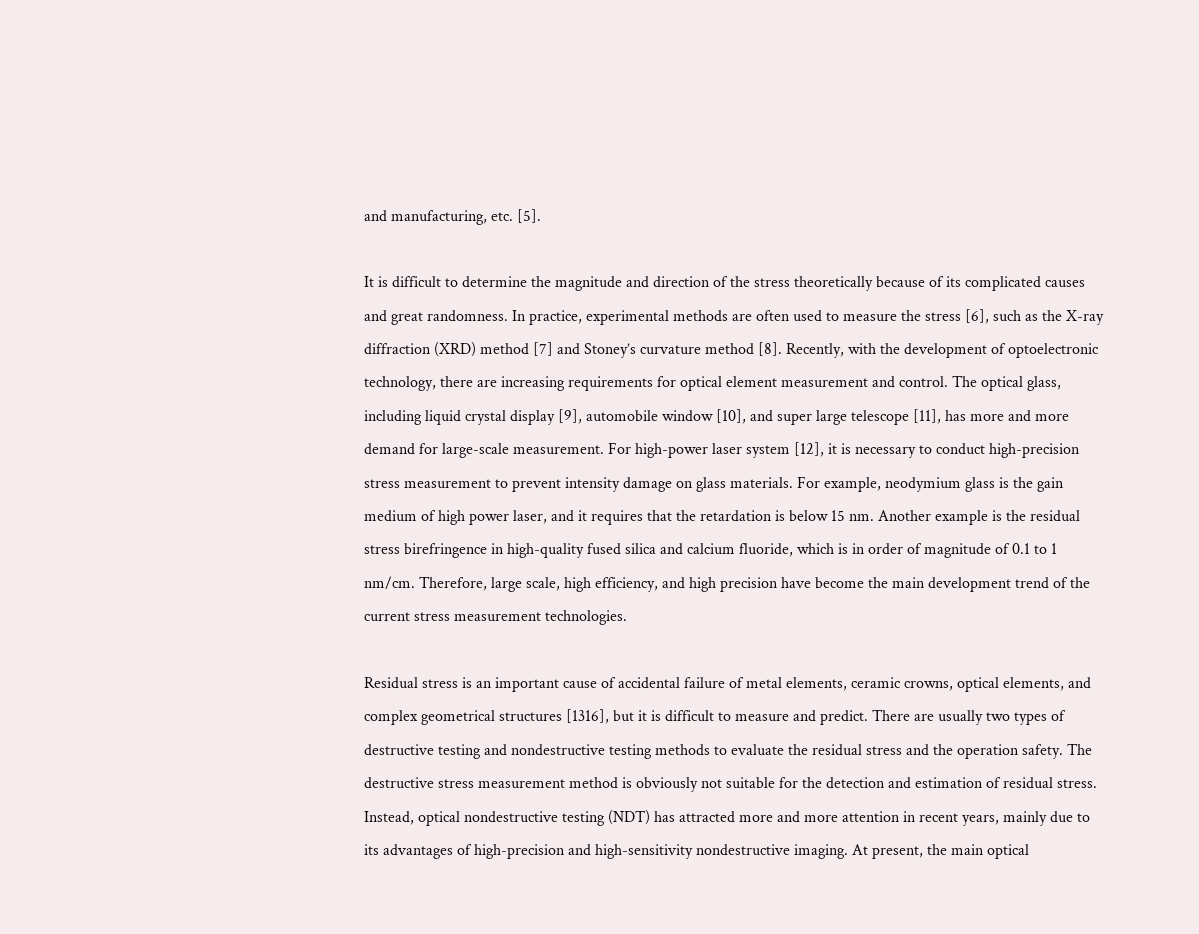and manufacturing, etc. [5].

It is difficult to determine the magnitude and direction of the stress theoretically because of its complicated causes and great randomness. In practice, experimental methods are often used to measure the stress [6], such as the X-ray diffraction (XRD) method [7] and Stoney’s curvature method [8]. Recently, with the development of optoelectronic technology, there are increasing requirements for optical element measurement and control. The optical glass, including liquid crystal display [9], automobile window [10], and super large telescope [11], has more and more demand for large-scale measurement. For high-power laser system [12], it is necessary to conduct high-precision stress measurement to prevent intensity damage on glass materials. For example, neodymium glass is the gain medium of high power laser, and it requires that the retardation is below 15 nm. Another example is the residual stress birefringence in high-quality fused silica and calcium fluoride, which is in order of magnitude of 0.1 to 1 nm/cm. Therefore, large scale, high efficiency, and high precision have become the main development trend of the current stress measurement technologies.

Residual stress is an important cause of accidental failure of metal elements, ceramic crowns, optical elements, and complex geometrical structures [1316], but it is difficult to measure and predict. There are usually two types of destructive testing and nondestructive testing methods to evaluate the residual stress and the operation safety. The destructive stress measurement method is obviously not suitable for the detection and estimation of residual stress. Instead, optical nondestructive testing (NDT) has attracted more and more attention in recent years, mainly due to its advantages of high-precision and high-sensitivity nondestructive imaging. At present, the main optical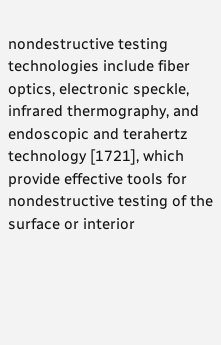nondestructive testing technologies include fiber optics, electronic speckle, infrared thermography, and endoscopic and terahertz technology [1721], which provide effective tools for nondestructive testing of the surface or interior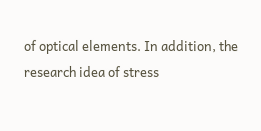of optical elements. In addition, the research idea of stress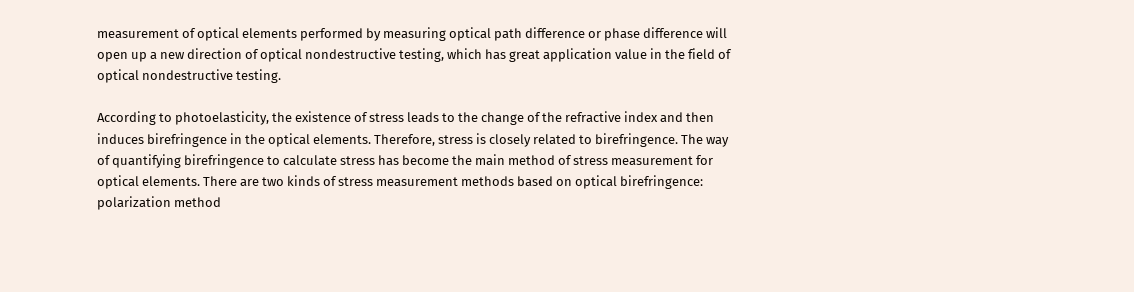measurement of optical elements performed by measuring optical path difference or phase difference will open up a new direction of optical nondestructive testing, which has great application value in the field of optical nondestructive testing.

According to photoelasticity, the existence of stress leads to the change of the refractive index and then induces birefringence in the optical elements. Therefore, stress is closely related to birefringence. The way of quantifying birefringence to calculate stress has become the main method of stress measurement for optical elements. There are two kinds of stress measurement methods based on optical birefringence: polarization method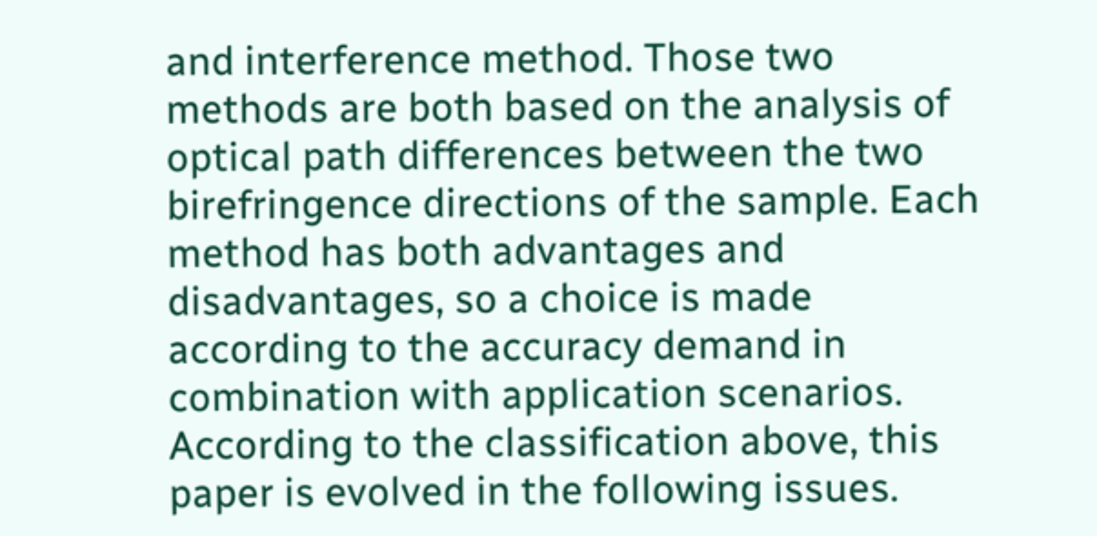and interference method. Those two methods are both based on the analysis of optical path differences between the two birefringence directions of the sample. Each method has both advantages and disadvantages, so a choice is made according to the accuracy demand in combination with application scenarios. According to the classification above, this paper is evolved in the following issues.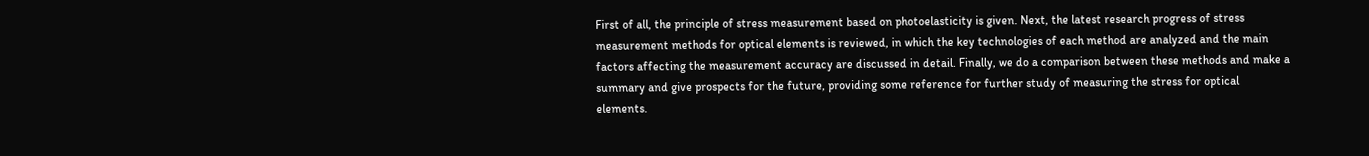First of all, the principle of stress measurement based on photoelasticity is given. Next, the latest research progress of stress measurement methods for optical elements is reviewed, in which the key technologies of each method are analyzed and the main factors affecting the measurement accuracy are discussed in detail. Finally, we do a comparison between these methods and make a summary and give prospects for the future, providing some reference for further study of measuring the stress for optical elements.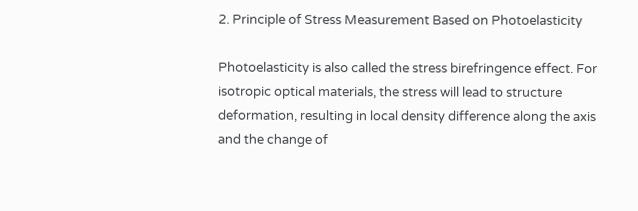2. Principle of Stress Measurement Based on Photoelasticity

Photoelasticity is also called the stress birefringence effect. For isotropic optical materials, the stress will lead to structure deformation, resulting in local density difference along the axis and the change of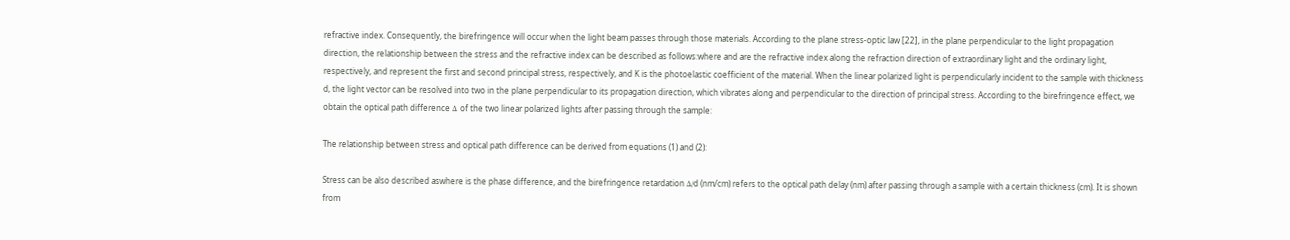refractive index. Consequently, the birefringence will occur when the light beam passes through those materials. According to the plane stress-optic law [22], in the plane perpendicular to the light propagation direction, the relationship between the stress and the refractive index can be described as follows:where and are the refractive index along the refraction direction of extraordinary light and the ordinary light, respectively, and represent the first and second principal stress, respectively, and K is the photoelastic coefficient of the material. When the linear polarized light is perpendicularly incident to the sample with thickness d, the light vector can be resolved into two in the plane perpendicular to its propagation direction, which vibrates along and perpendicular to the direction of principal stress. According to the birefringence effect, we obtain the optical path difference Δ of the two linear polarized lights after passing through the sample:

The relationship between stress and optical path difference can be derived from equations (1) and (2):

Stress can be also described aswhere is the phase difference, and the birefringence retardation Δ/d (nm/cm) refers to the optical path delay (nm) after passing through a sample with a certain thickness (cm). It is shown from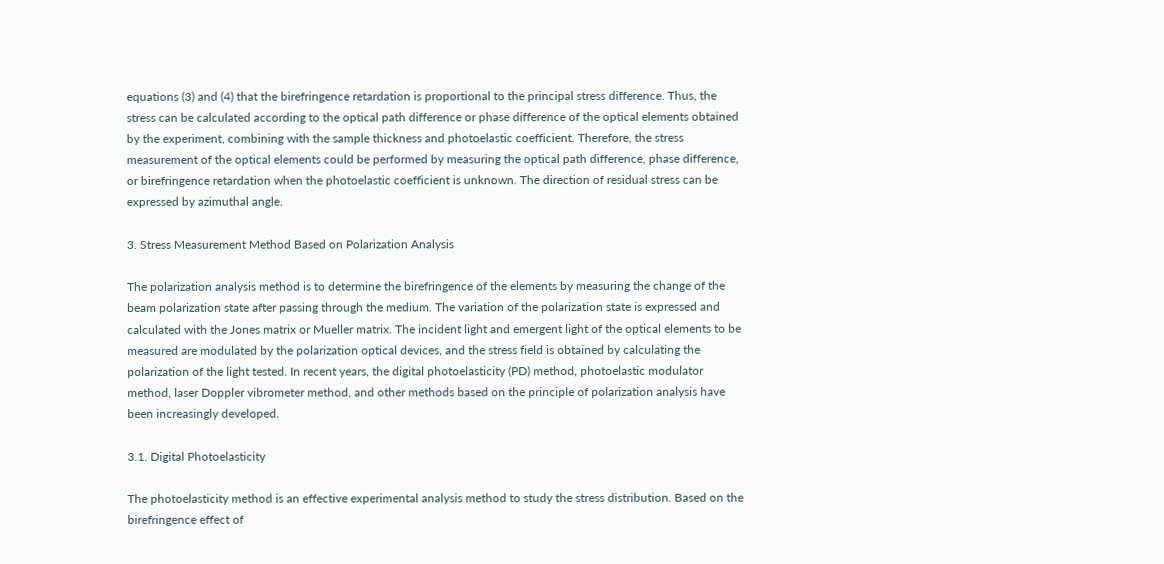equations (3) and (4) that the birefringence retardation is proportional to the principal stress difference. Thus, the stress can be calculated according to the optical path difference or phase difference of the optical elements obtained by the experiment, combining with the sample thickness and photoelastic coefficient. Therefore, the stress measurement of the optical elements could be performed by measuring the optical path difference, phase difference, or birefringence retardation when the photoelastic coefficient is unknown. The direction of residual stress can be expressed by azimuthal angle.

3. Stress Measurement Method Based on Polarization Analysis

The polarization analysis method is to determine the birefringence of the elements by measuring the change of the beam polarization state after passing through the medium. The variation of the polarization state is expressed and calculated with the Jones matrix or Mueller matrix. The incident light and emergent light of the optical elements to be measured are modulated by the polarization optical devices, and the stress field is obtained by calculating the polarization of the light tested. In recent years, the digital photoelasticity (PD) method, photoelastic modulator method, laser Doppler vibrometer method, and other methods based on the principle of polarization analysis have been increasingly developed.

3.1. Digital Photoelasticity

The photoelasticity method is an effective experimental analysis method to study the stress distribution. Based on the birefringence effect of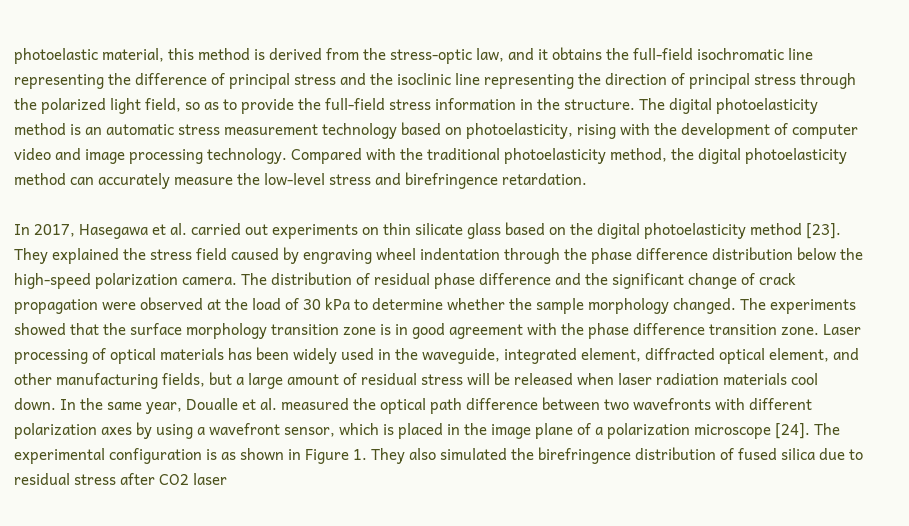photoelastic material, this method is derived from the stress-optic law, and it obtains the full-field isochromatic line representing the difference of principal stress and the isoclinic line representing the direction of principal stress through the polarized light field, so as to provide the full-field stress information in the structure. The digital photoelasticity method is an automatic stress measurement technology based on photoelasticity, rising with the development of computer video and image processing technology. Compared with the traditional photoelasticity method, the digital photoelasticity method can accurately measure the low-level stress and birefringence retardation.

In 2017, Hasegawa et al. carried out experiments on thin silicate glass based on the digital photoelasticity method [23]. They explained the stress field caused by engraving wheel indentation through the phase difference distribution below the high-speed polarization camera. The distribution of residual phase difference and the significant change of crack propagation were observed at the load of 30 kPa to determine whether the sample morphology changed. The experiments showed that the surface morphology transition zone is in good agreement with the phase difference transition zone. Laser processing of optical materials has been widely used in the waveguide, integrated element, diffracted optical element, and other manufacturing fields, but a large amount of residual stress will be released when laser radiation materials cool down. In the same year, Doualle et al. measured the optical path difference between two wavefronts with different polarization axes by using a wavefront sensor, which is placed in the image plane of a polarization microscope [24]. The experimental configuration is as shown in Figure 1. They also simulated the birefringence distribution of fused silica due to residual stress after CO2 laser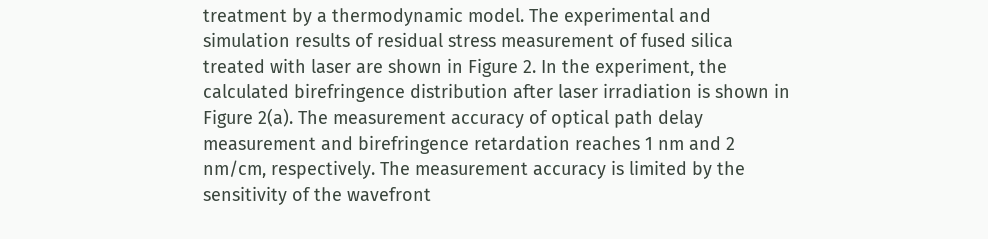treatment by a thermodynamic model. The experimental and simulation results of residual stress measurement of fused silica treated with laser are shown in Figure 2. In the experiment, the calculated birefringence distribution after laser irradiation is shown in Figure 2(a). The measurement accuracy of optical path delay measurement and birefringence retardation reaches 1 nm and 2 nm/cm, respectively. The measurement accuracy is limited by the sensitivity of the wavefront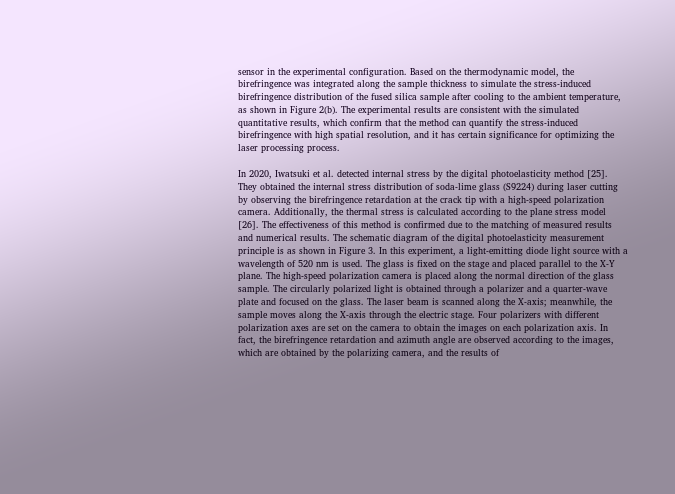sensor in the experimental configuration. Based on the thermodynamic model, the birefringence was integrated along the sample thickness to simulate the stress-induced birefringence distribution of the fused silica sample after cooling to the ambient temperature, as shown in Figure 2(b). The experimental results are consistent with the simulated quantitative results, which confirm that the method can quantify the stress-induced birefringence with high spatial resolution, and it has certain significance for optimizing the laser processing process.

In 2020, Iwatsuki et al. detected internal stress by the digital photoelasticity method [25]. They obtained the internal stress distribution of soda-lime glass (S9224) during laser cutting by observing the birefringence retardation at the crack tip with a high-speed polarization camera. Additionally, the thermal stress is calculated according to the plane stress model [26]. The effectiveness of this method is confirmed due to the matching of measured results and numerical results. The schematic diagram of the digital photoelasticity measurement principle is as shown in Figure 3. In this experiment, a light-emitting diode light source with a wavelength of 520 nm is used. The glass is fixed on the stage and placed parallel to the X-Y plane. The high-speed polarization camera is placed along the normal direction of the glass sample. The circularly polarized light is obtained through a polarizer and a quarter-wave plate and focused on the glass. The laser beam is scanned along the X-axis; meanwhile, the sample moves along the X-axis through the electric stage. Four polarizers with different polarization axes are set on the camera to obtain the images on each polarization axis. In fact, the birefringence retardation and azimuth angle are observed according to the images, which are obtained by the polarizing camera, and the results of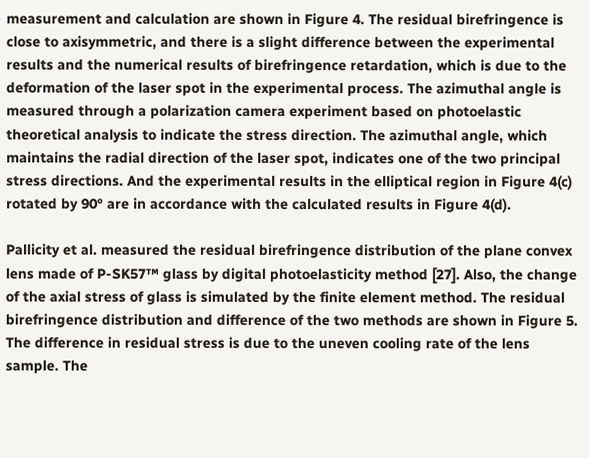measurement and calculation are shown in Figure 4. The residual birefringence is close to axisymmetric, and there is a slight difference between the experimental results and the numerical results of birefringence retardation, which is due to the deformation of the laser spot in the experimental process. The azimuthal angle is measured through a polarization camera experiment based on photoelastic theoretical analysis to indicate the stress direction. The azimuthal angle, which maintains the radial direction of the laser spot, indicates one of the two principal stress directions. And the experimental results in the elliptical region in Figure 4(c) rotated by 90° are in accordance with the calculated results in Figure 4(d).

Pallicity et al. measured the residual birefringence distribution of the plane convex lens made of P‐SK57™ glass by digital photoelasticity method [27]. Also, the change of the axial stress of glass is simulated by the finite element method. The residual birefringence distribution and difference of the two methods are shown in Figure 5. The difference in residual stress is due to the uneven cooling rate of the lens sample. The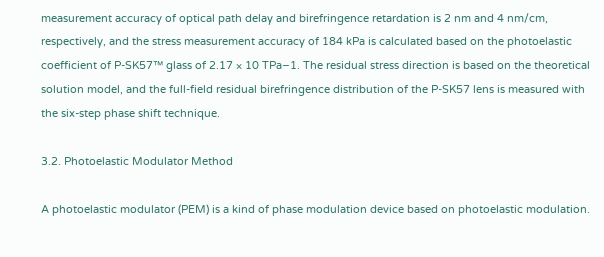measurement accuracy of optical path delay and birefringence retardation is 2 nm and 4 nm/cm, respectively, and the stress measurement accuracy of 184 kPa is calculated based on the photoelastic coefficient of P‐SK57™ glass of 2.17 × 10 TPa−1. The residual stress direction is based on the theoretical solution model, and the full-field residual birefringence distribution of the P-SK57 lens is measured with the six-step phase shift technique.

3.2. Photoelastic Modulator Method

A photoelastic modulator (PEM) is a kind of phase modulation device based on photoelastic modulation.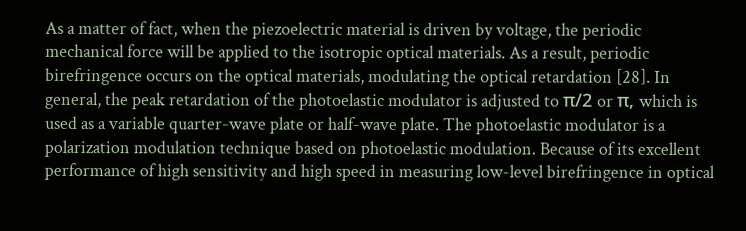As a matter of fact, when the piezoelectric material is driven by voltage, the periodic mechanical force will be applied to the isotropic optical materials. As a result, periodic birefringence occurs on the optical materials, modulating the optical retardation [28]. In general, the peak retardation of the photoelastic modulator is adjusted to π/2 or π, which is used as a variable quarter-wave plate or half-wave plate. The photoelastic modulator is a polarization modulation technique based on photoelastic modulation. Because of its excellent performance of high sensitivity and high speed in measuring low-level birefringence in optical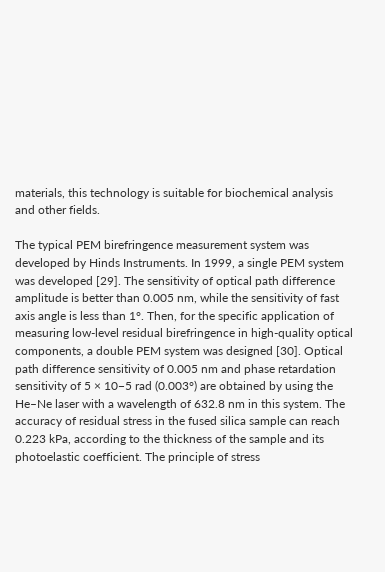materials, this technology is suitable for biochemical analysis and other fields.

The typical PEM birefringence measurement system was developed by Hinds Instruments. In 1999, a single PEM system was developed [29]. The sensitivity of optical path difference amplitude is better than 0.005 nm, while the sensitivity of fast axis angle is less than 1°. Then, for the specific application of measuring low-level residual birefringence in high-quality optical components, a double PEM system was designed [30]. Optical path difference sensitivity of 0.005 nm and phase retardation sensitivity of 5 × 10−5 rad (0.003°) are obtained by using the He–Ne laser with a wavelength of 632.8 nm in this system. The accuracy of residual stress in the fused silica sample can reach 0.223 kPa, according to the thickness of the sample and its photoelastic coefficient. The principle of stress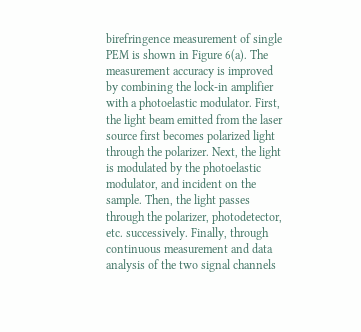birefringence measurement of single PEM is shown in Figure 6(a). The measurement accuracy is improved by combining the lock-in amplifier with a photoelastic modulator. First, the light beam emitted from the laser source first becomes polarized light through the polarizer. Next, the light is modulated by the photoelastic modulator, and incident on the sample. Then, the light passes through the polarizer, photodetector, etc. successively. Finally, through continuous measurement and data analysis of the two signal channels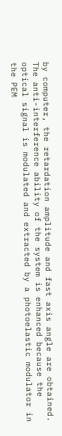by computer, the retardation amplitude and fast axis angle are obtained. The anti-interference ability of the system is enhanced because the optical signal is modulated and extracted by a photoelastic modulator in the PEM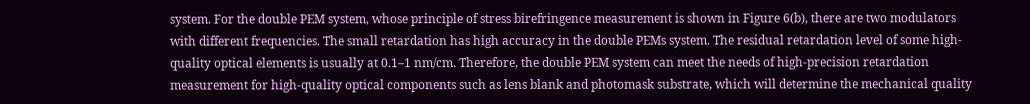system. For the double PEM system, whose principle of stress birefringence measurement is shown in Figure 6(b), there are two modulators with different frequencies. The small retardation has high accuracy in the double PEMs system. The residual retardation level of some high-quality optical elements is usually at 0.1–1 nm/cm. Therefore, the double PEM system can meet the needs of high-precision retardation measurement for high-quality optical components such as lens blank and photomask substrate, which will determine the mechanical quality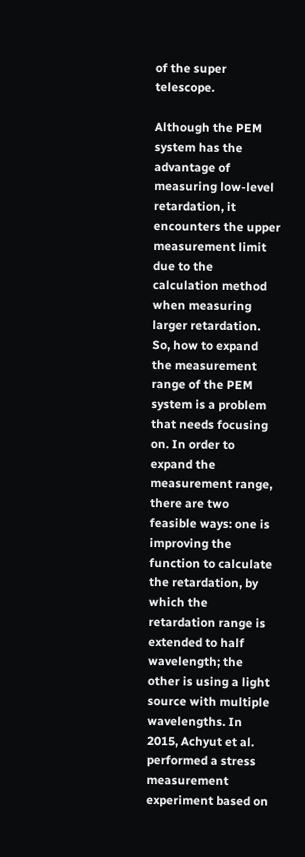of the super telescope.

Although the PEM system has the advantage of measuring low-level retardation, it encounters the upper measurement limit due to the calculation method when measuring larger retardation. So, how to expand the measurement range of the PEM system is a problem that needs focusing on. In order to expand the measurement range, there are two feasible ways: one is improving the function to calculate the retardation, by which the retardation range is extended to half wavelength; the other is using a light source with multiple wavelengths. In 2015, Achyut et al. performed a stress measurement experiment based on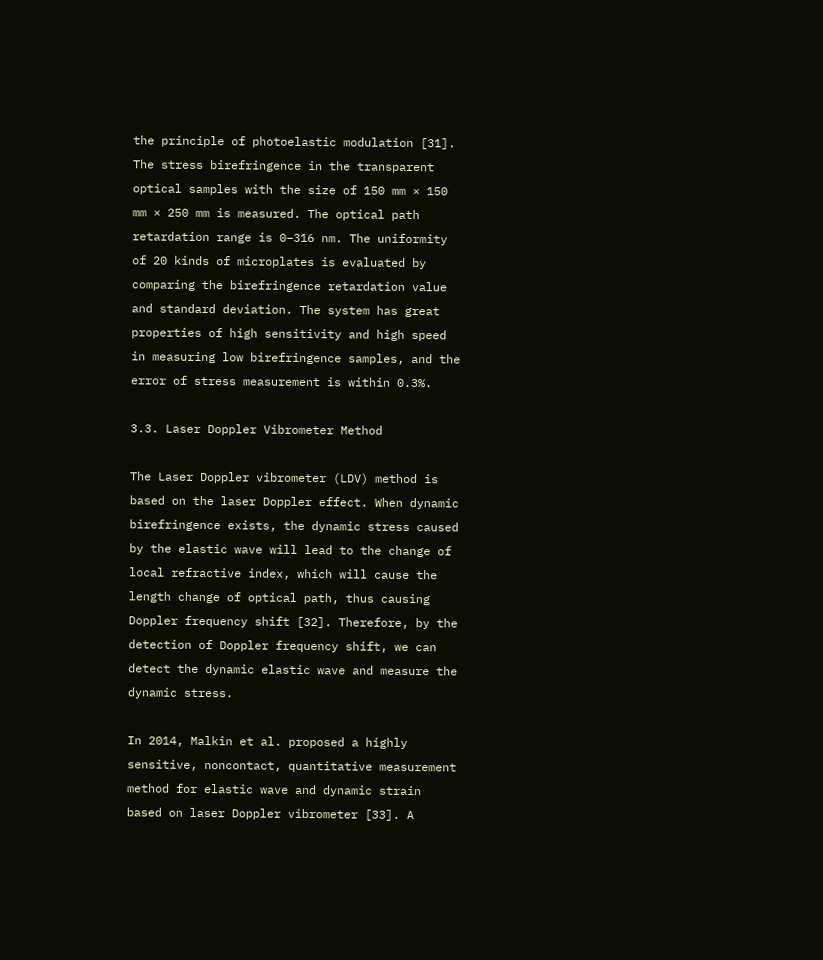the principle of photoelastic modulation [31]. The stress birefringence in the transparent optical samples with the size of 150 mm × 150 mm × 250 mm is measured. The optical path retardation range is 0–316 nm. The uniformity of 20 kinds of microplates is evaluated by comparing the birefringence retardation value and standard deviation. The system has great properties of high sensitivity and high speed in measuring low birefringence samples, and the error of stress measurement is within 0.3%.

3.3. Laser Doppler Vibrometer Method

The Laser Doppler vibrometer (LDV) method is based on the laser Doppler effect. When dynamic birefringence exists, the dynamic stress caused by the elastic wave will lead to the change of local refractive index, which will cause the length change of optical path, thus causing Doppler frequency shift [32]. Therefore, by the detection of Doppler frequency shift, we can detect the dynamic elastic wave and measure the dynamic stress.

In 2014, Malkin et al. proposed a highly sensitive, noncontact, quantitative measurement method for elastic wave and dynamic strain based on laser Doppler vibrometer [33]. A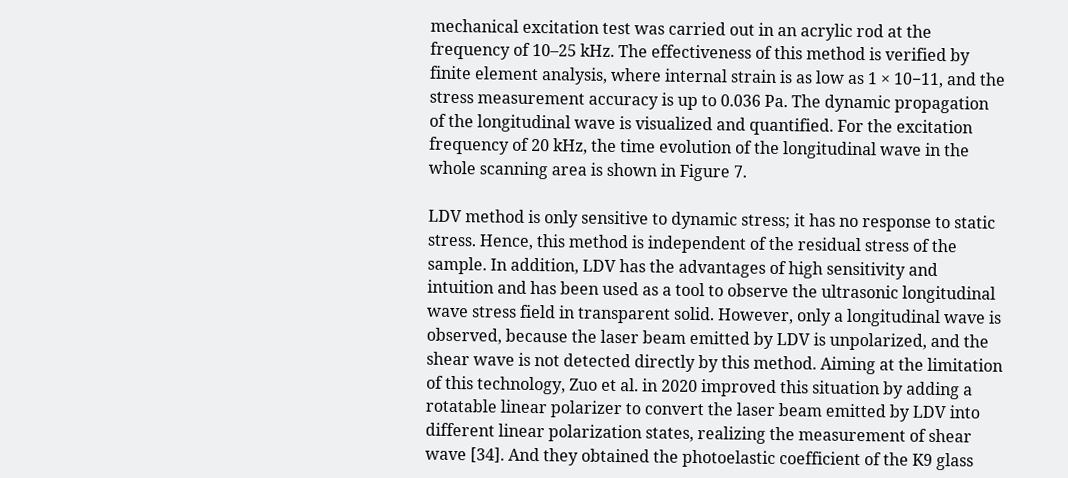mechanical excitation test was carried out in an acrylic rod at the frequency of 10–25 kHz. The effectiveness of this method is verified by finite element analysis, where internal strain is as low as 1 × 10−11, and the stress measurement accuracy is up to 0.036 Pa. The dynamic propagation of the longitudinal wave is visualized and quantified. For the excitation frequency of 20 kHz, the time evolution of the longitudinal wave in the whole scanning area is shown in Figure 7.

LDV method is only sensitive to dynamic stress; it has no response to static stress. Hence, this method is independent of the residual stress of the sample. In addition, LDV has the advantages of high sensitivity and intuition and has been used as a tool to observe the ultrasonic longitudinal wave stress field in transparent solid. However, only a longitudinal wave is observed, because the laser beam emitted by LDV is unpolarized, and the shear wave is not detected directly by this method. Aiming at the limitation of this technology, Zuo et al. in 2020 improved this situation by adding a rotatable linear polarizer to convert the laser beam emitted by LDV into different linear polarization states, realizing the measurement of shear wave [34]. And they obtained the photoelastic coefficient of the K9 glass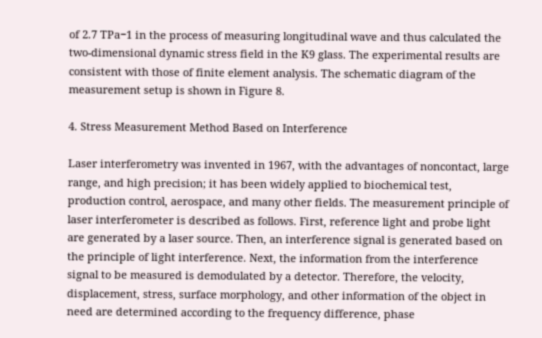of 2.7 TPa−1 in the process of measuring longitudinal wave and thus calculated the two-dimensional dynamic stress field in the K9 glass. The experimental results are consistent with those of finite element analysis. The schematic diagram of the measurement setup is shown in Figure 8.

4. Stress Measurement Method Based on Interference

Laser interferometry was invented in 1967, with the advantages of noncontact, large range, and high precision; it has been widely applied to biochemical test, production control, aerospace, and many other fields. The measurement principle of laser interferometer is described as follows. First, reference light and probe light are generated by a laser source. Then, an interference signal is generated based on the principle of light interference. Next, the information from the interference signal to be measured is demodulated by a detector. Therefore, the velocity, displacement, stress, surface morphology, and other information of the object in need are determined according to the frequency difference, phase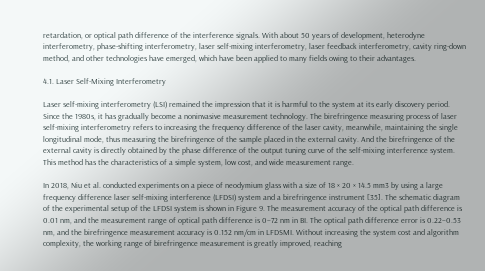retardation, or optical path difference of the interference signals. With about 50 years of development, heterodyne interferometry, phase-shifting interferometry, laser self-mixing interferometry, laser feedback interferometry, cavity ring-down method, and other technologies have emerged, which have been applied to many fields owing to their advantages.

4.1. Laser Self-Mixing Interferometry

Laser self-mixing interferometry (LSI) remained the impression that it is harmful to the system at its early discovery period. Since the 1980s, it has gradually become a noninvasive measurement technology. The birefringence measuring process of laser self-mixing interferometry refers to increasing the frequency difference of the laser cavity, meanwhile, maintaining the single longitudinal mode, thus measuring the birefringence of the sample placed in the external cavity. And the birefringence of the external cavity is directly obtained by the phase difference of the output tuning curve of the self-mixing interference system. This method has the characteristics of a simple system, low cost, and wide measurement range.

In 2018, Niu et al. conducted experiments on a piece of neodymium glass with a size of 18 × 20 × 14.5 mm3 by using a large frequency difference laser self-mixing interference (LFDSI) system and a birefringence instrument [35]. The schematic diagram of the experimental setup of the LFDSI system is shown in Figure 9. The measurement accuracy of the optical path difference is 0.01 nm, and the measurement range of optical path difference is 0–72 nm in BI. The optical path difference error is 0.22–0.53 nm, and the birefringence measurement accuracy is 0.152 nm/cm in LFDSMI. Without increasing the system cost and algorithm complexity, the working range of birefringence measurement is greatly improved, reaching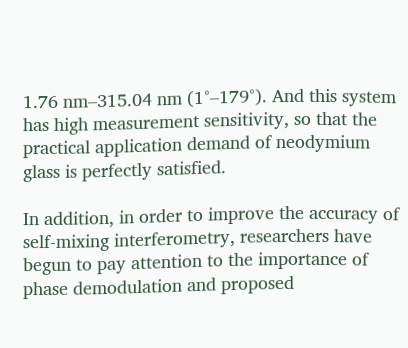1.76 nm–315.04 nm (1°–179°). And this system has high measurement sensitivity, so that the practical application demand of neodymium glass is perfectly satisfied.

In addition, in order to improve the accuracy of self-mixing interferometry, researchers have begun to pay attention to the importance of phase demodulation and proposed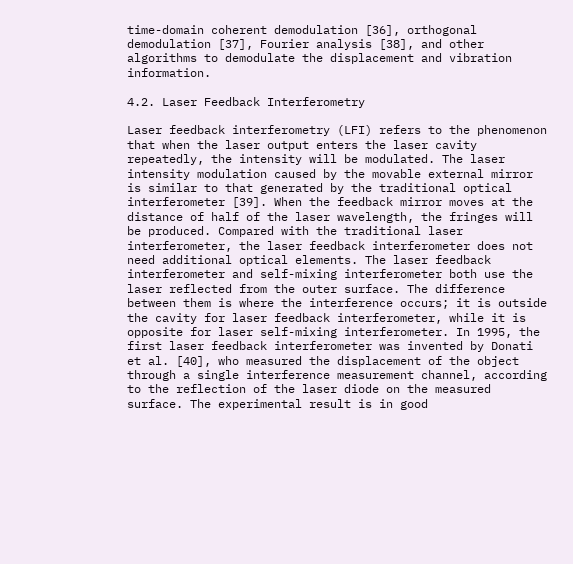time-domain coherent demodulation [36], orthogonal demodulation [37], Fourier analysis [38], and other algorithms to demodulate the displacement and vibration information.

4.2. Laser Feedback Interferometry

Laser feedback interferometry (LFI) refers to the phenomenon that when the laser output enters the laser cavity repeatedly, the intensity will be modulated. The laser intensity modulation caused by the movable external mirror is similar to that generated by the traditional optical interferometer [39]. When the feedback mirror moves at the distance of half of the laser wavelength, the fringes will be produced. Compared with the traditional laser interferometer, the laser feedback interferometer does not need additional optical elements. The laser feedback interferometer and self-mixing interferometer both use the laser reflected from the outer surface. The difference between them is where the interference occurs; it is outside the cavity for laser feedback interferometer, while it is opposite for laser self-mixing interferometer. In 1995, the first laser feedback interferometer was invented by Donati et al. [40], who measured the displacement of the object through a single interference measurement channel, according to the reflection of the laser diode on the measured surface. The experimental result is in good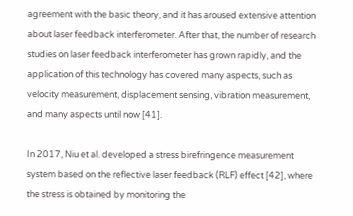agreement with the basic theory, and it has aroused extensive attention about laser feedback interferometer. After that, the number of research studies on laser feedback interferometer has grown rapidly, and the application of this technology has covered many aspects, such as velocity measurement, displacement sensing, vibration measurement, and many aspects until now [41].

In 2017, Niu et al. developed a stress birefringence measurement system based on the reflective laser feedback (RLF) effect [42], where the stress is obtained by monitoring the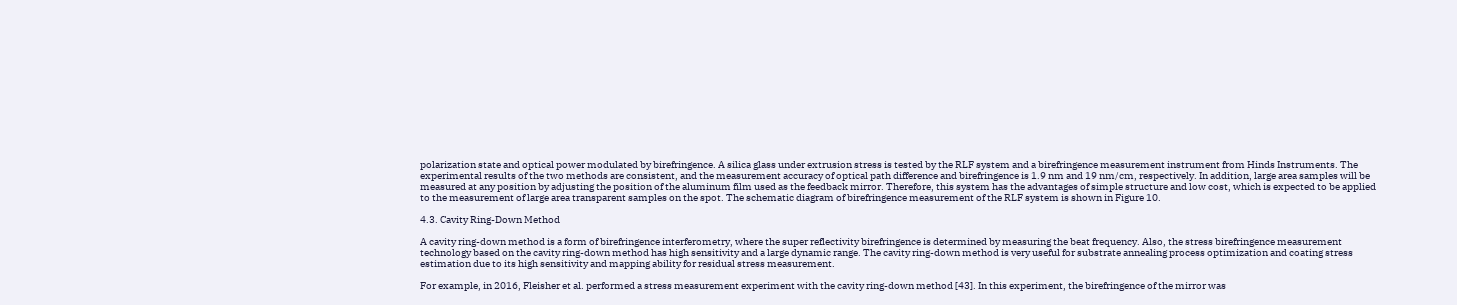polarization state and optical power modulated by birefringence. A silica glass under extrusion stress is tested by the RLF system and a birefringence measurement instrument from Hinds Instruments. The experimental results of the two methods are consistent, and the measurement accuracy of optical path difference and birefringence is 1.9 nm and 19 nm/cm, respectively. In addition, large area samples will be measured at any position by adjusting the position of the aluminum film used as the feedback mirror. Therefore, this system has the advantages of simple structure and low cost, which is expected to be applied to the measurement of large area transparent samples on the spot. The schematic diagram of birefringence measurement of the RLF system is shown in Figure 10.

4.3. Cavity Ring-Down Method

A cavity ring-down method is a form of birefringence interferometry, where the super reflectivity birefringence is determined by measuring the beat frequency. Also, the stress birefringence measurement technology based on the cavity ring-down method has high sensitivity and a large dynamic range. The cavity ring-down method is very useful for substrate annealing process optimization and coating stress estimation due to its high sensitivity and mapping ability for residual stress measurement.

For example, in 2016, Fleisher et al. performed a stress measurement experiment with the cavity ring-down method [43]. In this experiment, the birefringence of the mirror was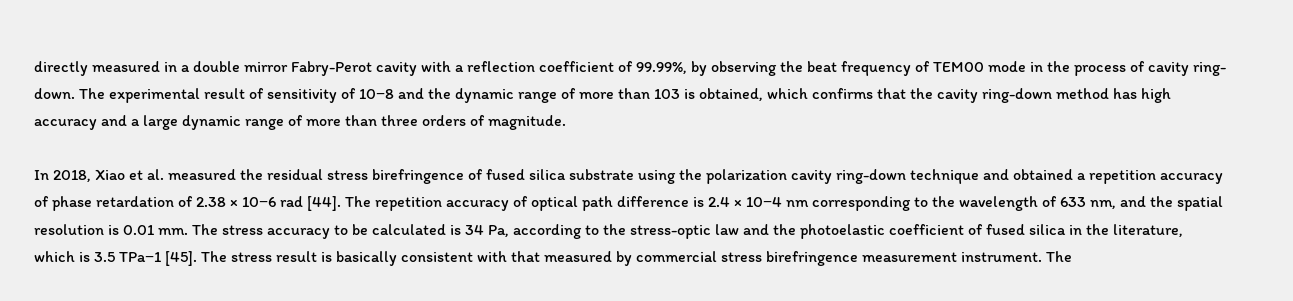directly measured in a double mirror Fabry-Perot cavity with a reflection coefficient of 99.99%, by observing the beat frequency of TEM00 mode in the process of cavity ring-down. The experimental result of sensitivity of 10−8 and the dynamic range of more than 103 is obtained, which confirms that the cavity ring-down method has high accuracy and a large dynamic range of more than three orders of magnitude.

In 2018, Xiao et al. measured the residual stress birefringence of fused silica substrate using the polarization cavity ring-down technique and obtained a repetition accuracy of phase retardation of 2.38 × 10−6 rad [44]. The repetition accuracy of optical path difference is 2.4 × 10−4 nm corresponding to the wavelength of 633 nm, and the spatial resolution is 0.01 mm. The stress accuracy to be calculated is 34 Pa, according to the stress-optic law and the photoelastic coefficient of fused silica in the literature, which is 3.5 TPa−1 [45]. The stress result is basically consistent with that measured by commercial stress birefringence measurement instrument. The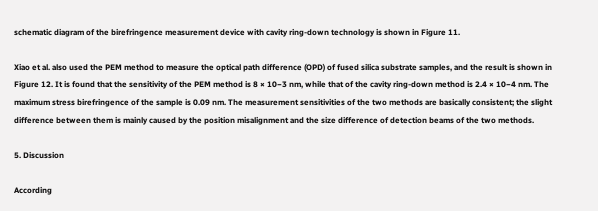schematic diagram of the birefringence measurement device with cavity ring-down technology is shown in Figure 11.

Xiao et al. also used the PEM method to measure the optical path difference (OPD) of fused silica substrate samples, and the result is shown in Figure 12. It is found that the sensitivity of the PEM method is 8 × 10−3 nm, while that of the cavity ring-down method is 2.4 × 10−4 nm. The maximum stress birefringence of the sample is 0.09 nm. The measurement sensitivities of the two methods are basically consistent; the slight difference between them is mainly caused by the position misalignment and the size difference of detection beams of the two methods.

5. Discussion

According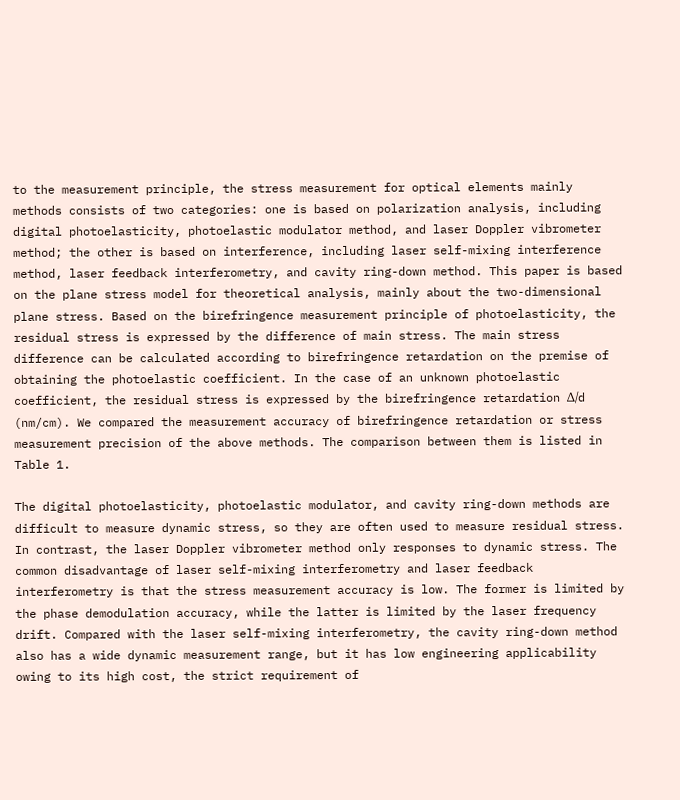to the measurement principle, the stress measurement for optical elements mainly methods consists of two categories: one is based on polarization analysis, including digital photoelasticity, photoelastic modulator method, and laser Doppler vibrometer method; the other is based on interference, including laser self-mixing interference method, laser feedback interferometry, and cavity ring-down method. This paper is based on the plane stress model for theoretical analysis, mainly about the two-dimensional plane stress. Based on the birefringence measurement principle of photoelasticity, the residual stress is expressed by the difference of main stress. The main stress difference can be calculated according to birefringence retardation on the premise of obtaining the photoelastic coefficient. In the case of an unknown photoelastic coefficient, the residual stress is expressed by the birefringence retardation Δ/d (nm/cm). We compared the measurement accuracy of birefringence retardation or stress measurement precision of the above methods. The comparison between them is listed in Table 1.

The digital photoelasticity, photoelastic modulator, and cavity ring-down methods are difficult to measure dynamic stress, so they are often used to measure residual stress. In contrast, the laser Doppler vibrometer method only responses to dynamic stress. The common disadvantage of laser self-mixing interferometry and laser feedback interferometry is that the stress measurement accuracy is low. The former is limited by the phase demodulation accuracy, while the latter is limited by the laser frequency drift. Compared with the laser self-mixing interferometry, the cavity ring-down method also has a wide dynamic measurement range, but it has low engineering applicability owing to its high cost, the strict requirement of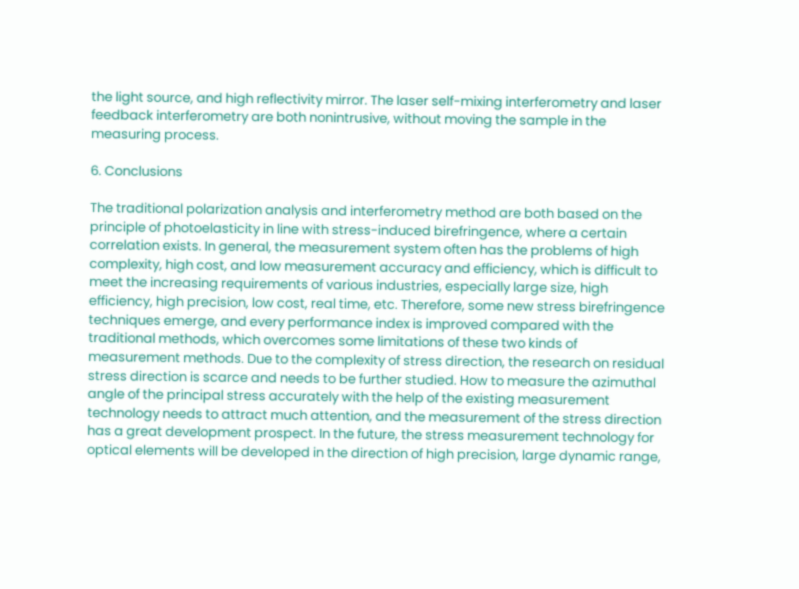the light source, and high reflectivity mirror. The laser self-mixing interferometry and laser feedback interferometry are both nonintrusive, without moving the sample in the measuring process.

6. Conclusions

The traditional polarization analysis and interferometry method are both based on the principle of photoelasticity in line with stress-induced birefringence, where a certain correlation exists. In general, the measurement system often has the problems of high complexity, high cost, and low measurement accuracy and efficiency, which is difficult to meet the increasing requirements of various industries, especially large size, high efficiency, high precision, low cost, real time, etc. Therefore, some new stress birefringence techniques emerge, and every performance index is improved compared with the traditional methods, which overcomes some limitations of these two kinds of measurement methods. Due to the complexity of stress direction, the research on residual stress direction is scarce and needs to be further studied. How to measure the azimuthal angle of the principal stress accurately with the help of the existing measurement technology needs to attract much attention, and the measurement of the stress direction has a great development prospect. In the future, the stress measurement technology for optical elements will be developed in the direction of high precision, large dynamic range,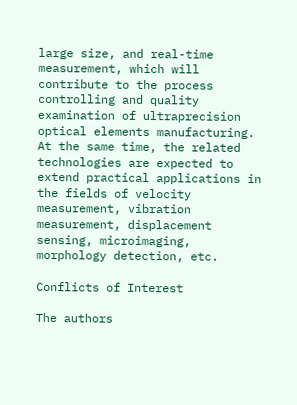large size, and real-time measurement, which will contribute to the process controlling and quality examination of ultraprecision optical elements manufacturing. At the same time, the related technologies are expected to extend practical applications in the fields of velocity measurement, vibration measurement, displacement sensing, microimaging, morphology detection, etc.

Conflicts of Interest

The authors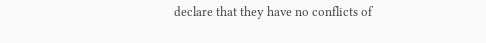declare that they have no conflicts of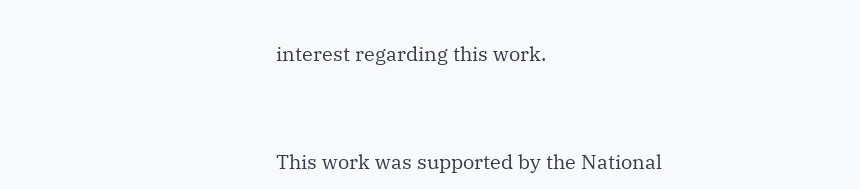interest regarding this work.


This work was supported by the National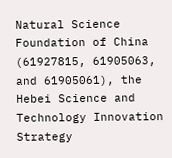Natural Science Foundation of China (61927815, 61905063, and 61905061), the Hebei Science and Technology Innovation Strategy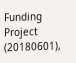Funding Project (20180601),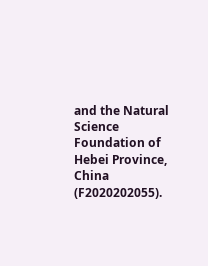and the Natural Science Foundation of Hebei Province, China (F2020202055).